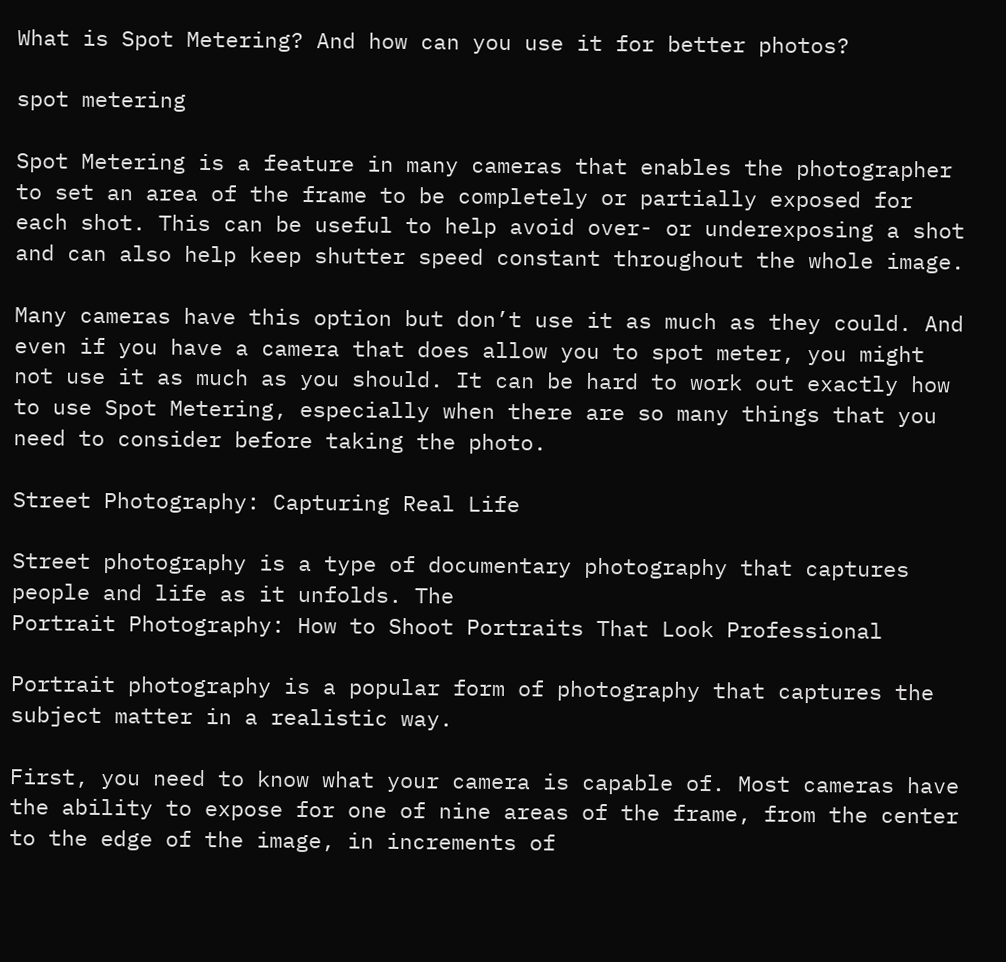What is Spot Metering? And how can you use it for better photos?

spot metering

Spot Metering is a feature in many cameras that enables the photographer to set an area of the frame to be completely or partially exposed for each shot. This can be useful to help avoid over- or underexposing a shot and can also help keep shutter speed constant throughout the whole image.

Many cameras have this option but don’t use it as much as they could. And even if you have a camera that does allow you to spot meter, you might not use it as much as you should. It can be hard to work out exactly how to use Spot Metering, especially when there are so many things that you need to consider before taking the photo.

Street Photography: Capturing Real Life

Street photography is a type of documentary photography that captures people and life as it unfolds. The
Portrait Photography: How to Shoot Portraits That Look Professional

Portrait photography is a popular form of photography that captures the subject matter in a realistic way.

First, you need to know what your camera is capable of. Most cameras have the ability to expose for one of nine areas of the frame, from the center to the edge of the image, in increments of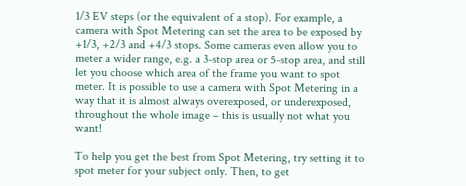1/3 EV steps (or the equivalent of a stop). For example, a camera with Spot Metering can set the area to be exposed by +1/3, +2/3 and +4/3 stops. Some cameras even allow you to meter a wider range, e.g. a 3-stop area or 5-stop area, and still let you choose which area of the frame you want to spot meter. It is possible to use a camera with Spot Metering in a way that it is almost always overexposed, or underexposed, throughout the whole image – this is usually not what you want!

To help you get the best from Spot Metering, try setting it to spot meter for your subject only. Then, to get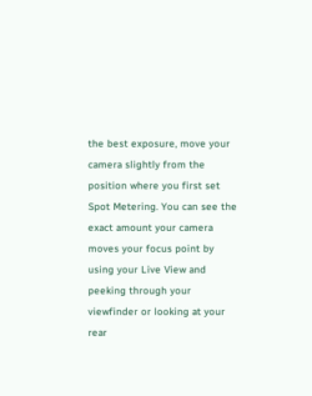the best exposure, move your camera slightly from the position where you first set Spot Metering. You can see the exact amount your camera moves your focus point by using your Live View and peeking through your viewfinder or looking at your rear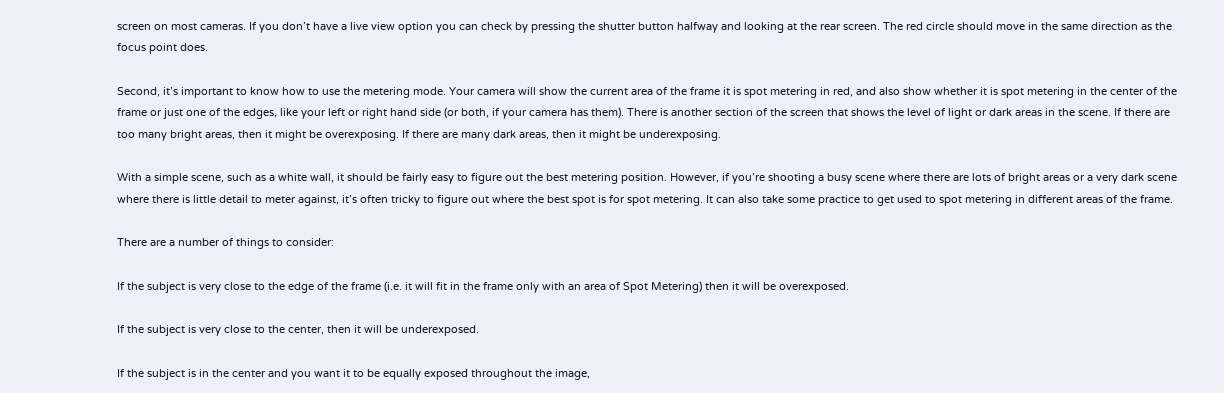screen on most cameras. If you don’t have a live view option you can check by pressing the shutter button halfway and looking at the rear screen. The red circle should move in the same direction as the focus point does.

Second, it’s important to know how to use the metering mode. Your camera will show the current area of the frame it is spot metering in red, and also show whether it is spot metering in the center of the frame or just one of the edges, like your left or right hand side (or both, if your camera has them). There is another section of the screen that shows the level of light or dark areas in the scene. If there are too many bright areas, then it might be overexposing. If there are many dark areas, then it might be underexposing.

With a simple scene, such as a white wall, it should be fairly easy to figure out the best metering position. However, if you’re shooting a busy scene where there are lots of bright areas or a very dark scene where there is little detail to meter against, it’s often tricky to figure out where the best spot is for spot metering. It can also take some practice to get used to spot metering in different areas of the frame.

There are a number of things to consider:

If the subject is very close to the edge of the frame (i.e. it will fit in the frame only with an area of Spot Metering) then it will be overexposed.

If the subject is very close to the center, then it will be underexposed.

If the subject is in the center and you want it to be equally exposed throughout the image,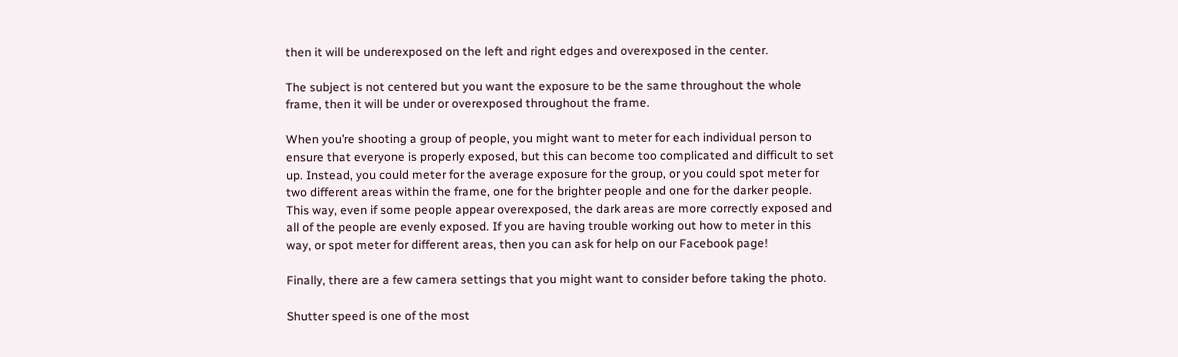then it will be underexposed on the left and right edges and overexposed in the center.

The subject is not centered but you want the exposure to be the same throughout the whole frame, then it will be under or overexposed throughout the frame.

When you’re shooting a group of people, you might want to meter for each individual person to ensure that everyone is properly exposed, but this can become too complicated and difficult to set up. Instead, you could meter for the average exposure for the group, or you could spot meter for two different areas within the frame, one for the brighter people and one for the darker people. This way, even if some people appear overexposed, the dark areas are more correctly exposed and all of the people are evenly exposed. If you are having trouble working out how to meter in this way, or spot meter for different areas, then you can ask for help on our Facebook page!

Finally, there are a few camera settings that you might want to consider before taking the photo.

Shutter speed is one of the most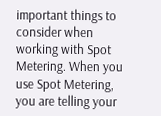important things to consider when working with Spot Metering. When you use Spot Metering, you are telling your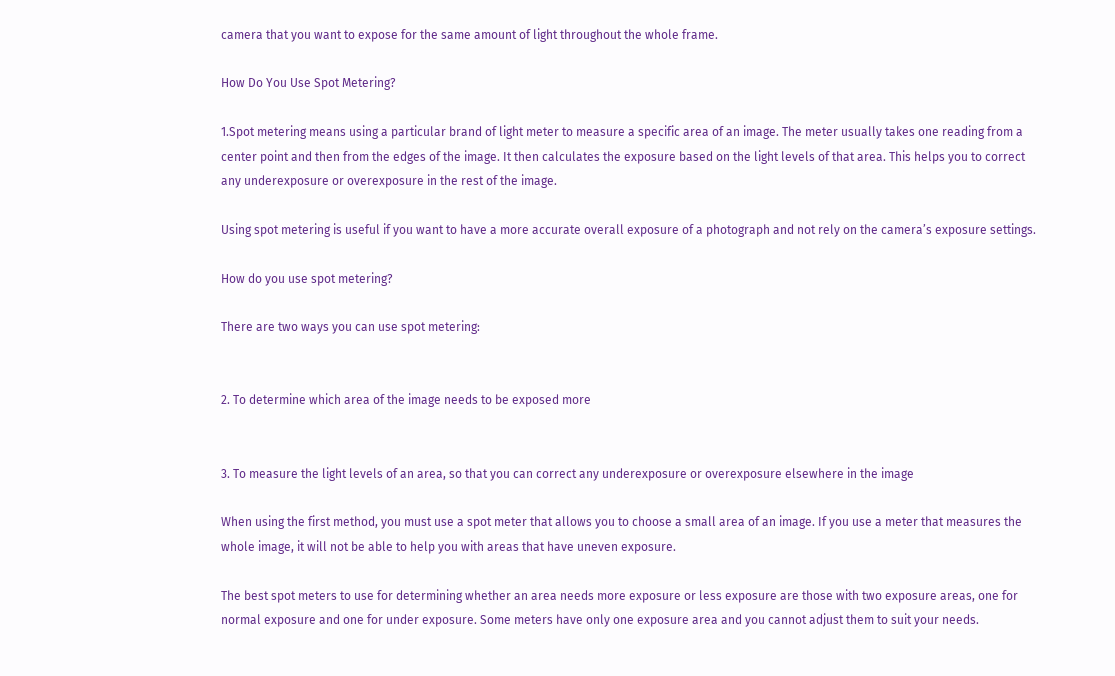camera that you want to expose for the same amount of light throughout the whole frame.

How Do You Use Spot Metering?

1.Spot metering means using a particular brand of light meter to measure a specific area of an image. The meter usually takes one reading from a center point and then from the edges of the image. It then calculates the exposure based on the light levels of that area. This helps you to correct any underexposure or overexposure in the rest of the image.

Using spot metering is useful if you want to have a more accurate overall exposure of a photograph and not rely on the camera’s exposure settings.

How do you use spot metering?

There are two ways you can use spot metering:


2. To determine which area of the image needs to be exposed more


3. To measure the light levels of an area, so that you can correct any underexposure or overexposure elsewhere in the image

When using the first method, you must use a spot meter that allows you to choose a small area of an image. If you use a meter that measures the whole image, it will not be able to help you with areas that have uneven exposure.

The best spot meters to use for determining whether an area needs more exposure or less exposure are those with two exposure areas, one for normal exposure and one for under exposure. Some meters have only one exposure area and you cannot adjust them to suit your needs.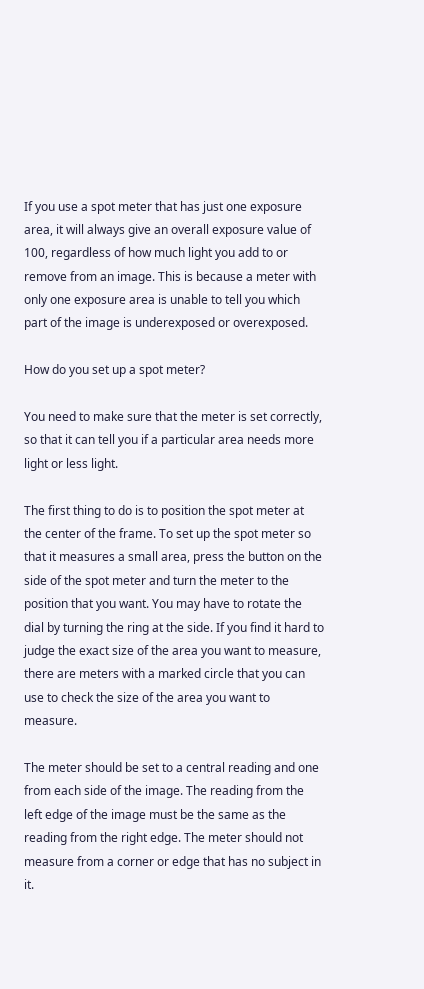If you use a spot meter that has just one exposure area, it will always give an overall exposure value of 100, regardless of how much light you add to or remove from an image. This is because a meter with only one exposure area is unable to tell you which part of the image is underexposed or overexposed.

How do you set up a spot meter?

You need to make sure that the meter is set correctly, so that it can tell you if a particular area needs more light or less light.

The first thing to do is to position the spot meter at the center of the frame. To set up the spot meter so that it measures a small area, press the button on the side of the spot meter and turn the meter to the position that you want. You may have to rotate the dial by turning the ring at the side. If you find it hard to judge the exact size of the area you want to measure, there are meters with a marked circle that you can use to check the size of the area you want to measure.

The meter should be set to a central reading and one from each side of the image. The reading from the left edge of the image must be the same as the reading from the right edge. The meter should not measure from a corner or edge that has no subject in it.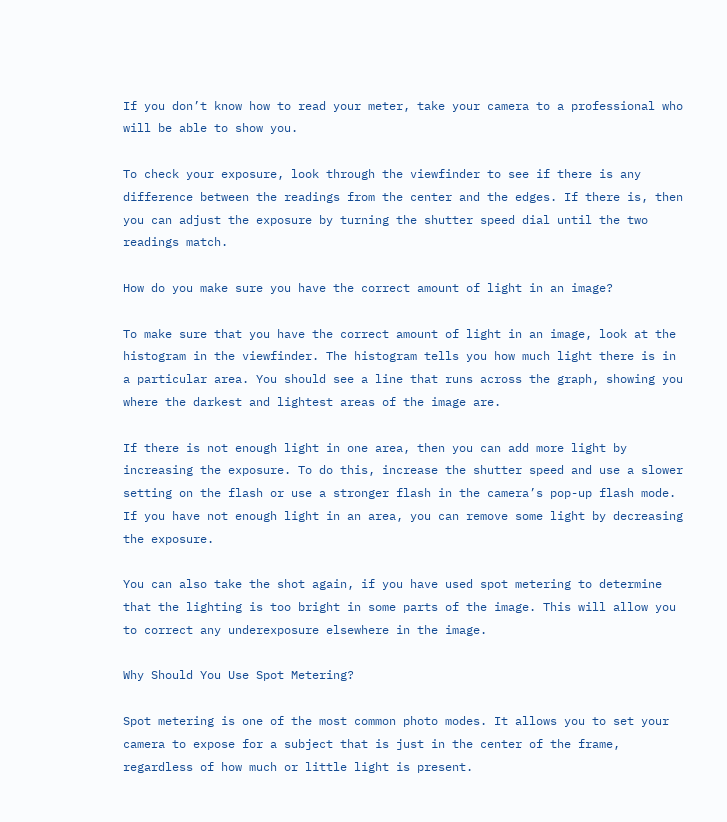If you don’t know how to read your meter, take your camera to a professional who will be able to show you.

To check your exposure, look through the viewfinder to see if there is any difference between the readings from the center and the edges. If there is, then you can adjust the exposure by turning the shutter speed dial until the two readings match.

How do you make sure you have the correct amount of light in an image?

To make sure that you have the correct amount of light in an image, look at the histogram in the viewfinder. The histogram tells you how much light there is in a particular area. You should see a line that runs across the graph, showing you where the darkest and lightest areas of the image are.

If there is not enough light in one area, then you can add more light by increasing the exposure. To do this, increase the shutter speed and use a slower setting on the flash or use a stronger flash in the camera’s pop-up flash mode. If you have not enough light in an area, you can remove some light by decreasing the exposure.

You can also take the shot again, if you have used spot metering to determine that the lighting is too bright in some parts of the image. This will allow you to correct any underexposure elsewhere in the image.

Why Should You Use Spot Metering?

Spot metering is one of the most common photo modes. It allows you to set your camera to expose for a subject that is just in the center of the frame, regardless of how much or little light is present.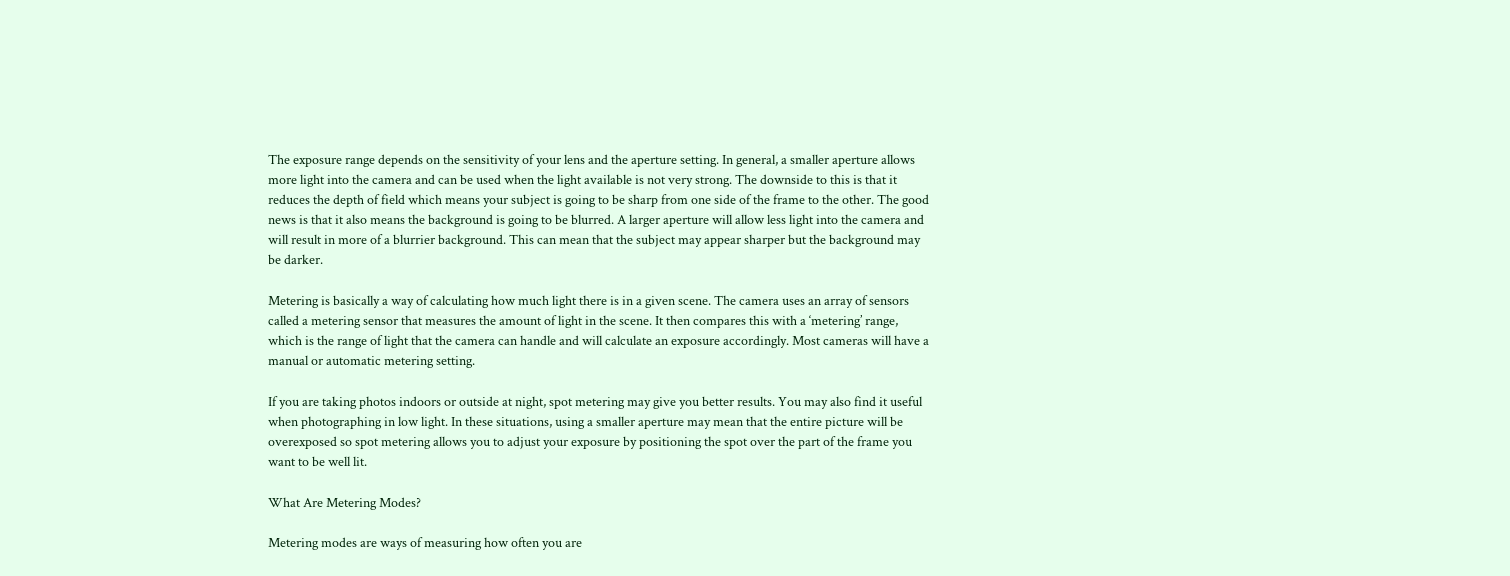The exposure range depends on the sensitivity of your lens and the aperture setting. In general, a smaller aperture allows more light into the camera and can be used when the light available is not very strong. The downside to this is that it reduces the depth of field which means your subject is going to be sharp from one side of the frame to the other. The good news is that it also means the background is going to be blurred. A larger aperture will allow less light into the camera and will result in more of a blurrier background. This can mean that the subject may appear sharper but the background may be darker.

Metering is basically a way of calculating how much light there is in a given scene. The camera uses an array of sensors called a metering sensor that measures the amount of light in the scene. It then compares this with a ‘metering’ range, which is the range of light that the camera can handle and will calculate an exposure accordingly. Most cameras will have a manual or automatic metering setting.

If you are taking photos indoors or outside at night, spot metering may give you better results. You may also find it useful when photographing in low light. In these situations, using a smaller aperture may mean that the entire picture will be overexposed so spot metering allows you to adjust your exposure by positioning the spot over the part of the frame you want to be well lit.

What Are Metering Modes?

Metering modes are ways of measuring how often you are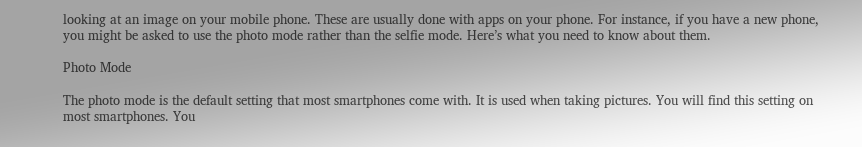looking at an image on your mobile phone. These are usually done with apps on your phone. For instance, if you have a new phone, you might be asked to use the photo mode rather than the selfie mode. Here’s what you need to know about them.

Photo Mode

The photo mode is the default setting that most smartphones come with. It is used when taking pictures. You will find this setting on most smartphones. You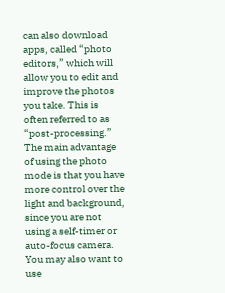can also download apps, called “photo editors,” which will allow you to edit and improve the photos you take. This is often referred to as “post-processing.” The main advantage of using the photo mode is that you have more control over the light and background, since you are not using a self-timer or auto-focus camera. You may also want to use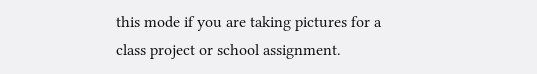this mode if you are taking pictures for a class project or school assignment.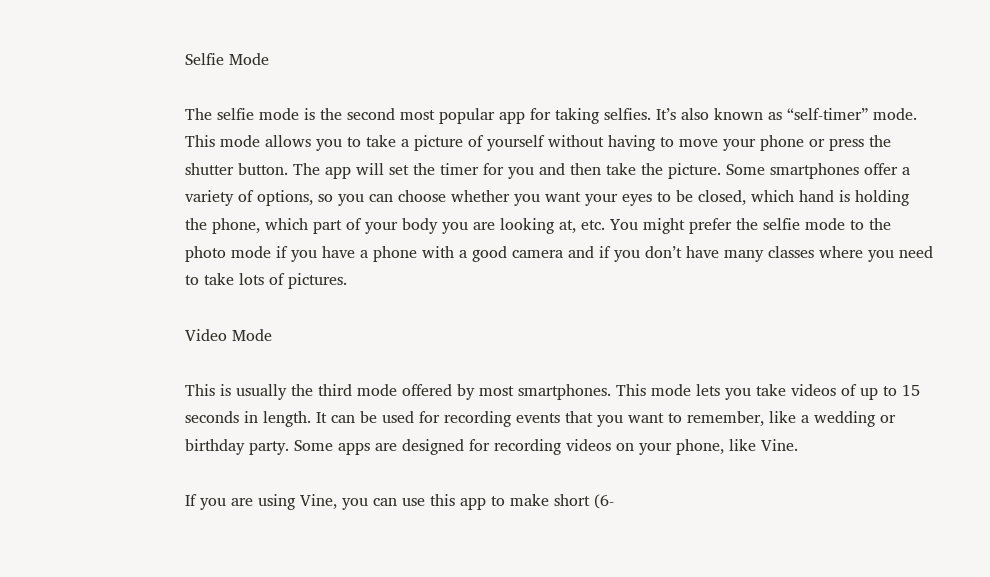Selfie Mode

The selfie mode is the second most popular app for taking selfies. It’s also known as “self-timer” mode. This mode allows you to take a picture of yourself without having to move your phone or press the shutter button. The app will set the timer for you and then take the picture. Some smartphones offer a variety of options, so you can choose whether you want your eyes to be closed, which hand is holding the phone, which part of your body you are looking at, etc. You might prefer the selfie mode to the photo mode if you have a phone with a good camera and if you don’t have many classes where you need to take lots of pictures.

Video Mode

This is usually the third mode offered by most smartphones. This mode lets you take videos of up to 15 seconds in length. It can be used for recording events that you want to remember, like a wedding or birthday party. Some apps are designed for recording videos on your phone, like Vine.

If you are using Vine, you can use this app to make short (6-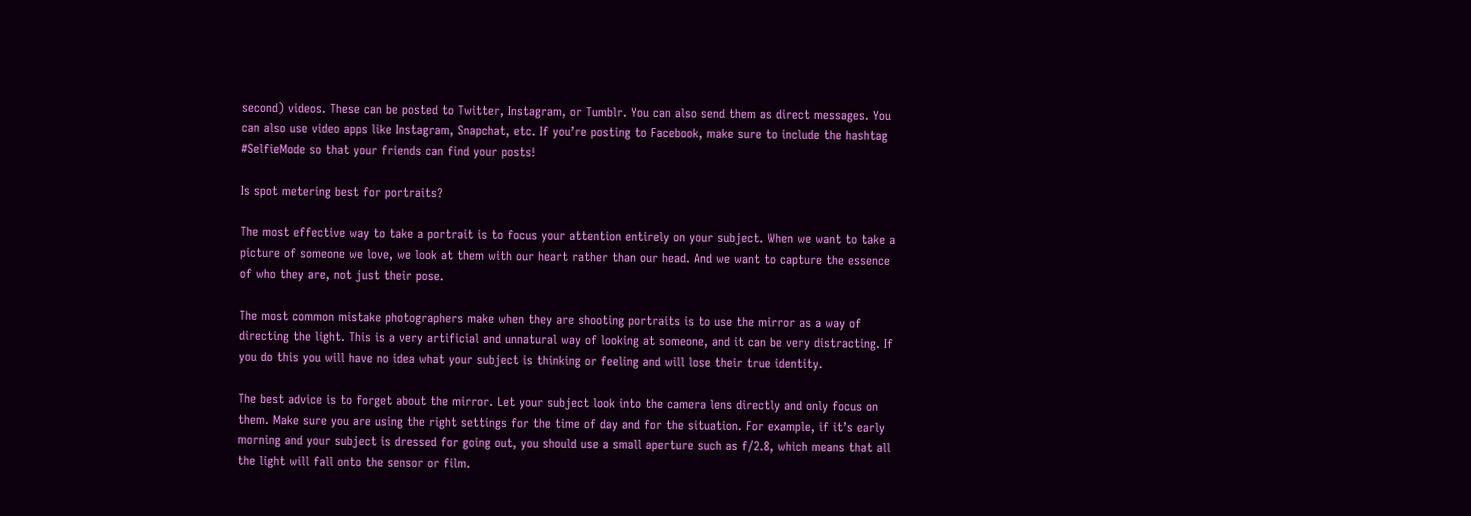second) videos. These can be posted to Twitter, Instagram, or Tumblr. You can also send them as direct messages. You can also use video apps like Instagram, Snapchat, etc. If you’re posting to Facebook, make sure to include the hashtag #SelfieMode so that your friends can find your posts!

Is spot metering best for portraits?

The most effective way to take a portrait is to focus your attention entirely on your subject. When we want to take a picture of someone we love, we look at them with our heart rather than our head. And we want to capture the essence of who they are, not just their pose.

The most common mistake photographers make when they are shooting portraits is to use the mirror as a way of directing the light. This is a very artificial and unnatural way of looking at someone, and it can be very distracting. If you do this you will have no idea what your subject is thinking or feeling and will lose their true identity.

The best advice is to forget about the mirror. Let your subject look into the camera lens directly and only focus on them. Make sure you are using the right settings for the time of day and for the situation. For example, if it’s early morning and your subject is dressed for going out, you should use a small aperture such as f/2.8, which means that all the light will fall onto the sensor or film.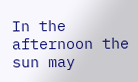In the afternoon the sun may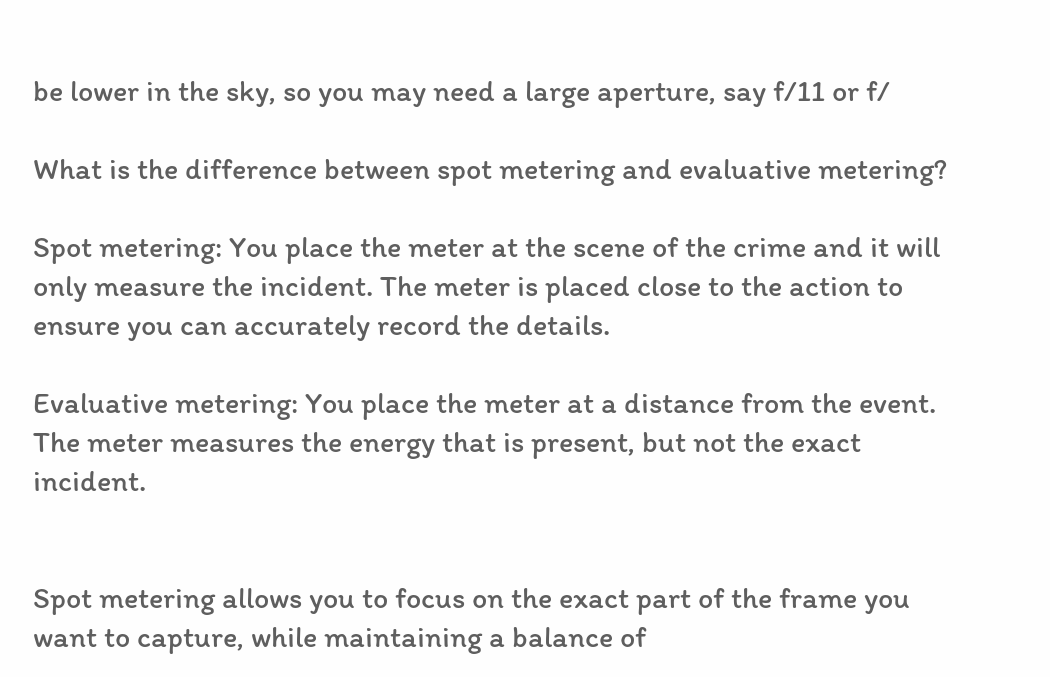be lower in the sky, so you may need a large aperture, say f/11 or f/

What is the difference between spot metering and evaluative metering?

Spot metering: You place the meter at the scene of the crime and it will only measure the incident. The meter is placed close to the action to ensure you can accurately record the details.

Evaluative metering: You place the meter at a distance from the event. The meter measures the energy that is present, but not the exact incident.


Spot metering allows you to focus on the exact part of the frame you want to capture, while maintaining a balance of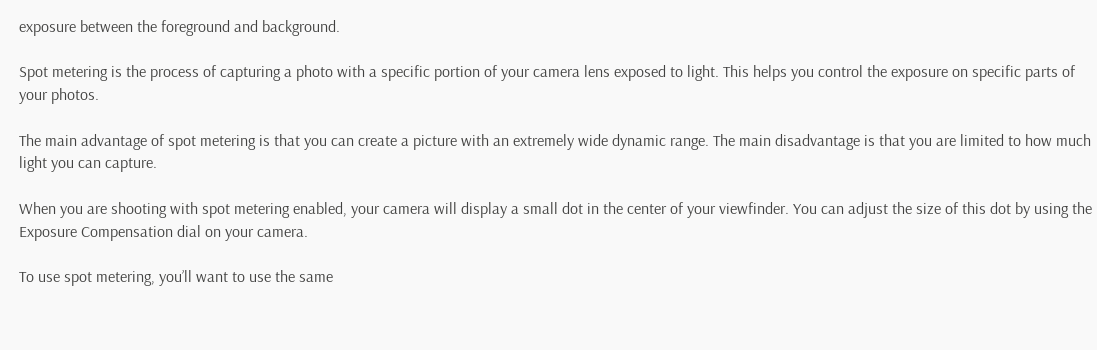exposure between the foreground and background.

Spot metering is the process of capturing a photo with a specific portion of your camera lens exposed to light. This helps you control the exposure on specific parts of your photos.

The main advantage of spot metering is that you can create a picture with an extremely wide dynamic range. The main disadvantage is that you are limited to how much light you can capture.

When you are shooting with spot metering enabled, your camera will display a small dot in the center of your viewfinder. You can adjust the size of this dot by using the Exposure Compensation dial on your camera.

To use spot metering, you’ll want to use the same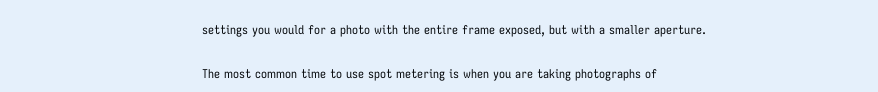settings you would for a photo with the entire frame exposed, but with a smaller aperture.

The most common time to use spot metering is when you are taking photographs of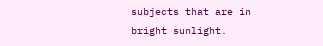subjects that are in bright sunlight.